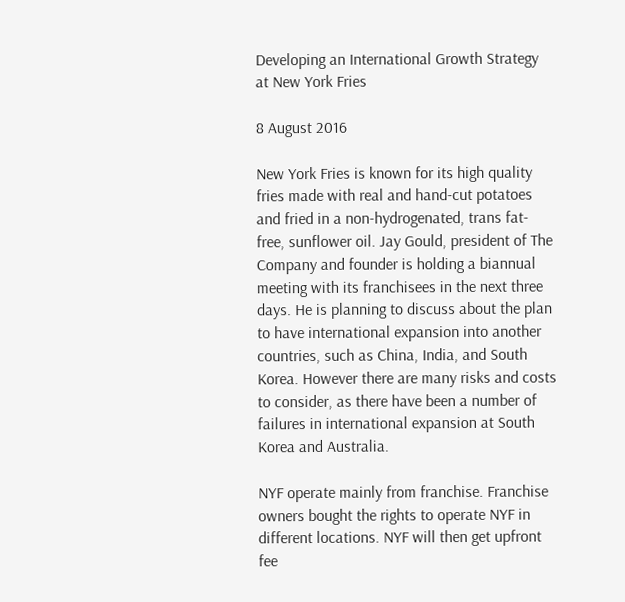Developing an International Growth Strategy at New York Fries

8 August 2016

New York Fries is known for its high quality fries made with real and hand-cut potatoes and fried in a non-hydrogenated, trans fat-free, sunflower oil. Jay Gould, president of The Company and founder is holding a biannual meeting with its franchisees in the next three days. He is planning to discuss about the plan to have international expansion into another countries, such as China, India, and South Korea. However there are many risks and costs to consider, as there have been a number of failures in international expansion at South Korea and Australia.

NYF operate mainly from franchise. Franchise owners bought the rights to operate NYF in different locations. NYF will then get upfront fee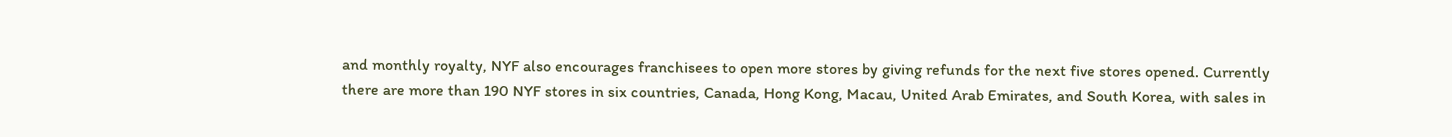and monthly royalty, NYF also encourages franchisees to open more stores by giving refunds for the next five stores opened. Currently there are more than 190 NYF stores in six countries, Canada, Hong Kong, Macau, United Arab Emirates, and South Korea, with sales in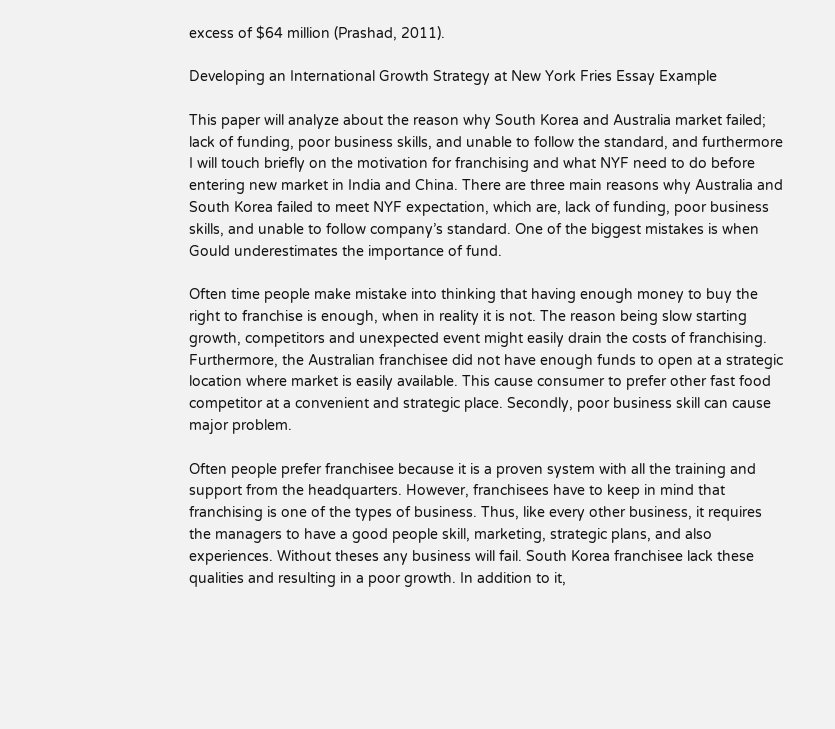excess of $64 million (Prashad, 2011).

Developing an International Growth Strategy at New York Fries Essay Example

This paper will analyze about the reason why South Korea and Australia market failed; lack of funding, poor business skills, and unable to follow the standard, and furthermore I will touch briefly on the motivation for franchising and what NYF need to do before entering new market in India and China. There are three main reasons why Australia and South Korea failed to meet NYF expectation, which are, lack of funding, poor business skills, and unable to follow company’s standard. One of the biggest mistakes is when Gould underestimates the importance of fund.

Often time people make mistake into thinking that having enough money to buy the right to franchise is enough, when in reality it is not. The reason being slow starting growth, competitors and unexpected event might easily drain the costs of franchising. Furthermore, the Australian franchisee did not have enough funds to open at a strategic location where market is easily available. This cause consumer to prefer other fast food competitor at a convenient and strategic place. Secondly, poor business skill can cause major problem.

Often people prefer franchisee because it is a proven system with all the training and support from the headquarters. However, franchisees have to keep in mind that franchising is one of the types of business. Thus, like every other business, it requires the managers to have a good people skill, marketing, strategic plans, and also experiences. Without theses any business will fail. South Korea franchisee lack these qualities and resulting in a poor growth. In addition to it,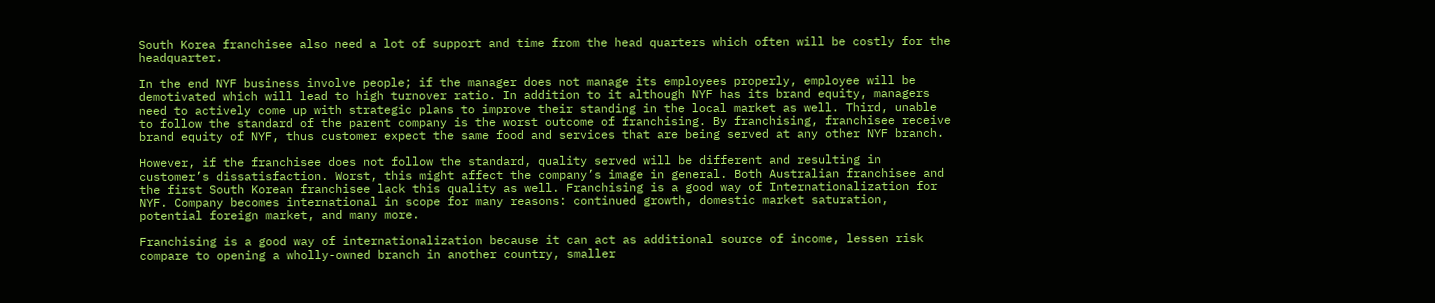South Korea franchisee also need a lot of support and time from the head quarters which often will be costly for the headquarter.

In the end NYF business involve people; if the manager does not manage its employees properly, employee will be demotivated which will lead to high turnover ratio. In addition to it although NYF has its brand equity, managers need to actively come up with strategic plans to improve their standing in the local market as well. Third, unable to follow the standard of the parent company is the worst outcome of franchising. By franchising, franchisee receive brand equity of NYF, thus customer expect the same food and services that are being served at any other NYF branch.

However, if the franchisee does not follow the standard, quality served will be different and resulting in customer’s dissatisfaction. Worst, this might affect the company’s image in general. Both Australian franchisee and the first South Korean franchisee lack this quality as well. Franchising is a good way of Internationalization for NYF. Company becomes international in scope for many reasons: continued growth, domestic market saturation, potential foreign market, and many more.

Franchising is a good way of internationalization because it can act as additional source of income, lessen risk compare to opening a wholly-owned branch in another country, smaller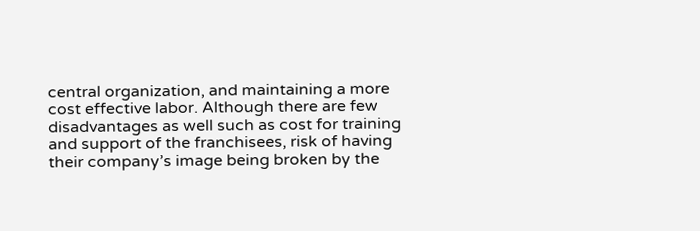central organization, and maintaining a more cost effective labor. Although there are few disadvantages as well such as cost for training and support of the franchisees, risk of having their company’s image being broken by the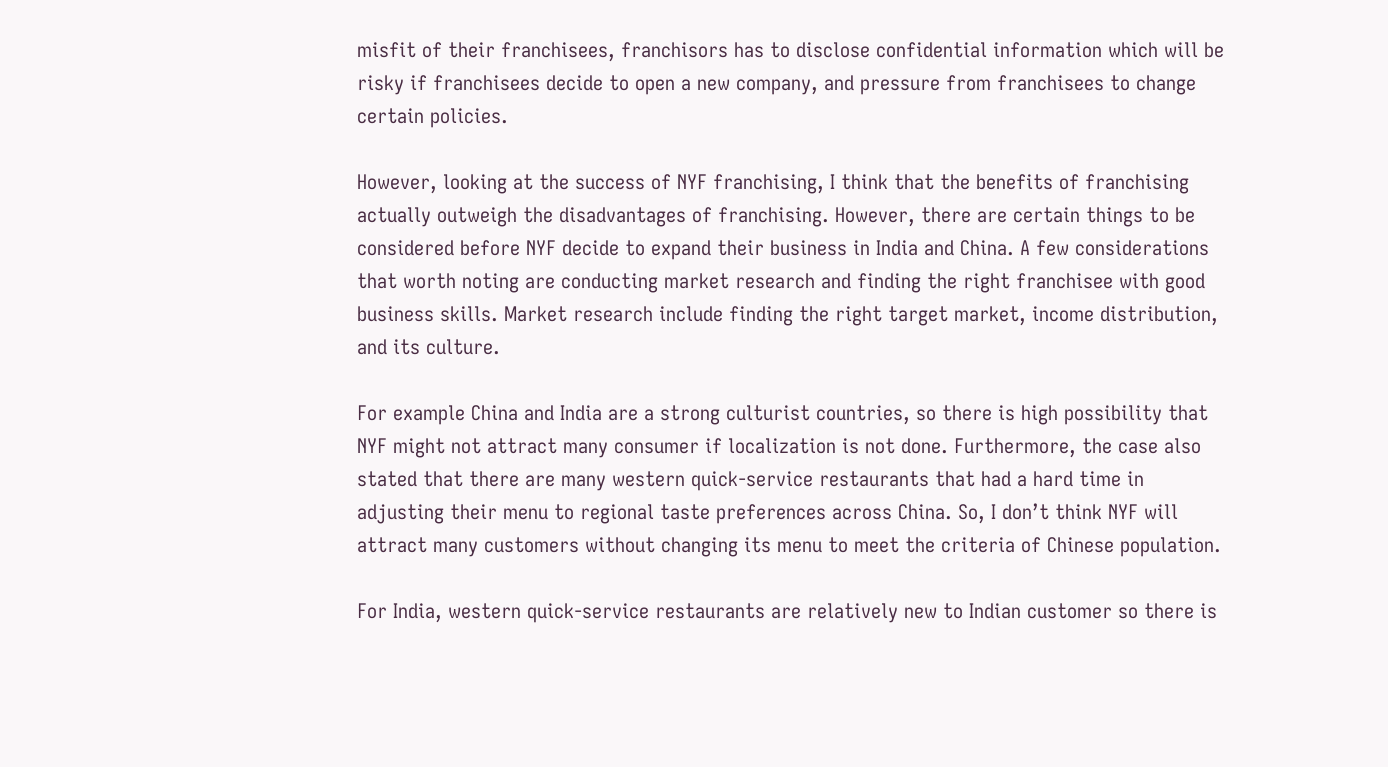misfit of their franchisees, franchisors has to disclose confidential information which will be risky if franchisees decide to open a new company, and pressure from franchisees to change certain policies.

However, looking at the success of NYF franchising, I think that the benefits of franchising actually outweigh the disadvantages of franchising. However, there are certain things to be considered before NYF decide to expand their business in India and China. A few considerations that worth noting are conducting market research and finding the right franchisee with good business skills. Market research include finding the right target market, income distribution, and its culture.

For example China and India are a strong culturist countries, so there is high possibility that NYF might not attract many consumer if localization is not done. Furthermore, the case also stated that there are many western quick-service restaurants that had a hard time in adjusting their menu to regional taste preferences across China. So, I don’t think NYF will attract many customers without changing its menu to meet the criteria of Chinese population.

For India, western quick-service restaurants are relatively new to Indian customer so there is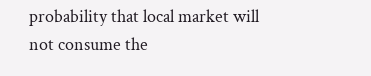probability that local market will not consume the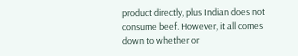product directly, plus Indian does not consume beef. However, it all comes down to whether or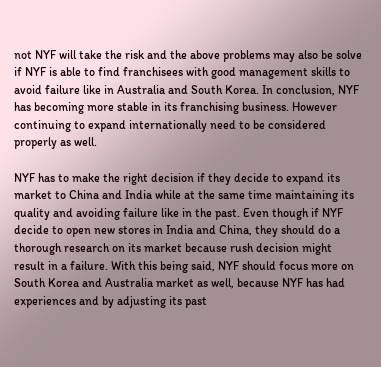not NYF will take the risk and the above problems may also be solve if NYF is able to find franchisees with good management skills to avoid failure like in Australia and South Korea. In conclusion, NYF has becoming more stable in its franchising business. However continuing to expand internationally need to be considered properly as well.

NYF has to make the right decision if they decide to expand its market to China and India while at the same time maintaining its quality and avoiding failure like in the past. Even though if NYF decide to open new stores in India and China, they should do a thorough research on its market because rush decision might result in a failure. With this being said, NYF should focus more on South Korea and Australia market as well, because NYF has had experiences and by adjusting its past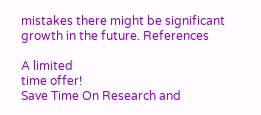mistakes there might be significant growth in the future. References

A limited
time offer!
Save Time On Research and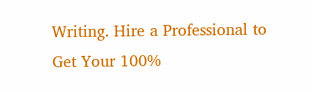Writing. Hire a Professional to Get Your 100%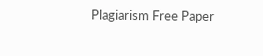Plagiarism Free Paper